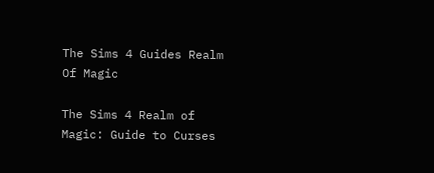The Sims 4 Guides Realm Of Magic

The Sims 4 Realm of Magic: Guide to Curses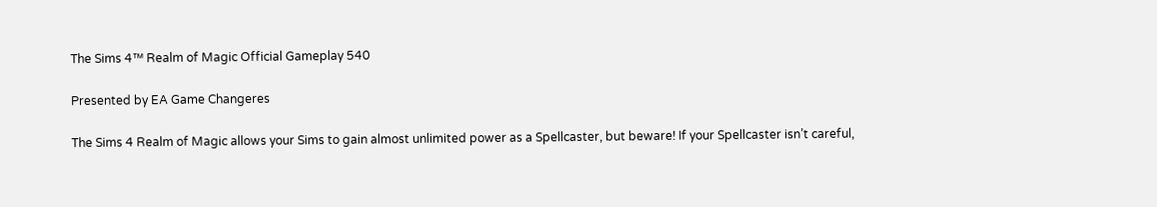The Sims 4™ Realm of Magic Official Gameplay 540

Presented by EA Game Changeres

The Sims 4 Realm of Magic allows your Sims to gain almost unlimited power as a Spellcaster, but beware! If your Spellcaster isn’t careful,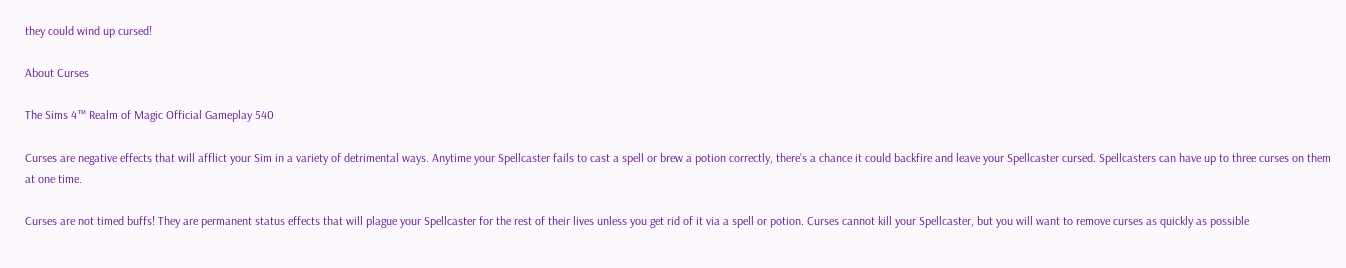they could wind up cursed!

About Curses

The Sims 4™ Realm of Magic Official Gameplay 540

Curses are negative effects that will afflict your Sim in a variety of detrimental ways. Anytime your Spellcaster fails to cast a spell or brew a potion correctly, there’s a chance it could backfire and leave your Spellcaster cursed. Spellcasters can have up to three curses on them at one time.

Curses are not timed buffs! They are permanent status effects that will plague your Spellcaster for the rest of their lives unless you get rid of it via a spell or potion. Curses cannot kill your Spellcaster, but you will want to remove curses as quickly as possible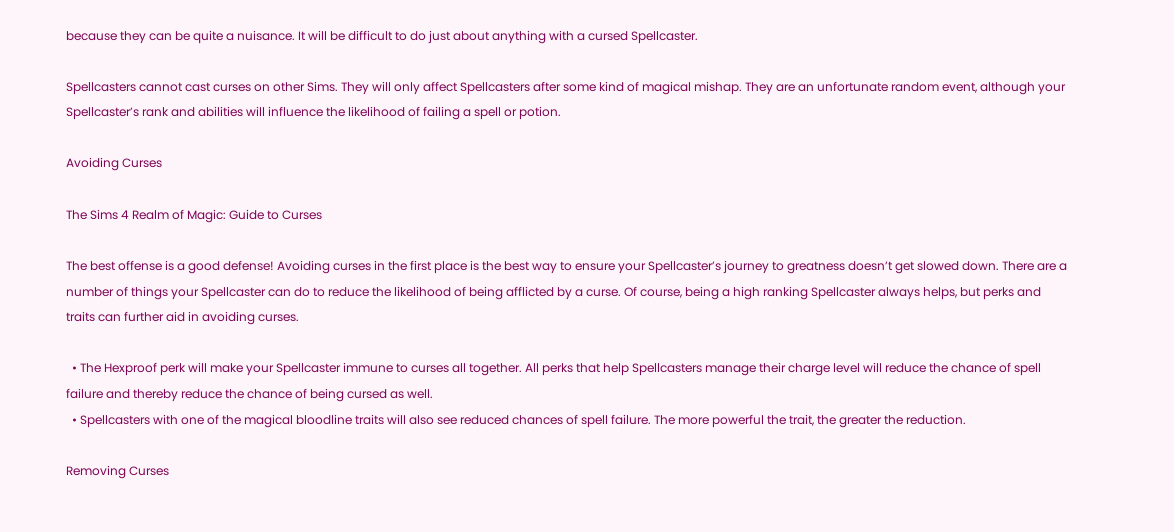because they can be quite a nuisance. It will be difficult to do just about anything with a cursed Spellcaster.

Spellcasters cannot cast curses on other Sims. They will only affect Spellcasters after some kind of magical mishap. They are an unfortunate random event, although your Spellcaster’s rank and abilities will influence the likelihood of failing a spell or potion.

Avoiding Curses

The Sims 4 Realm of Magic: Guide to Curses

The best offense is a good defense! Avoiding curses in the first place is the best way to ensure your Spellcaster’s journey to greatness doesn’t get slowed down. There are a number of things your Spellcaster can do to reduce the likelihood of being afflicted by a curse. Of course, being a high ranking Spellcaster always helps, but perks and traits can further aid in avoiding curses.

  • The Hexproof perk will make your Spellcaster immune to curses all together. All perks that help Spellcasters manage their charge level will reduce the chance of spell failure and thereby reduce the chance of being cursed as well.
  • Spellcasters with one of the magical bloodline traits will also see reduced chances of spell failure. The more powerful the trait, the greater the reduction.

Removing Curses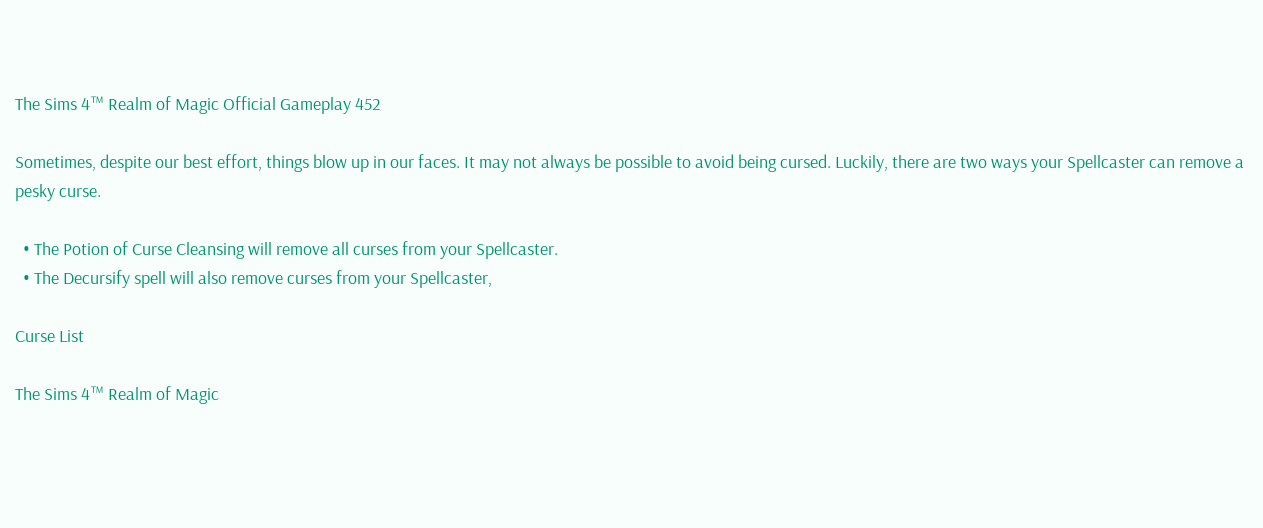The Sims 4™ Realm of Magic Official Gameplay 452

Sometimes, despite our best effort, things blow up in our faces. It may not always be possible to avoid being cursed. Luckily, there are two ways your Spellcaster can remove a pesky curse.

  • The Potion of Curse Cleansing will remove all curses from your Spellcaster.
  • The Decursify spell will also remove curses from your Spellcaster,

Curse List

The Sims 4™ Realm of Magic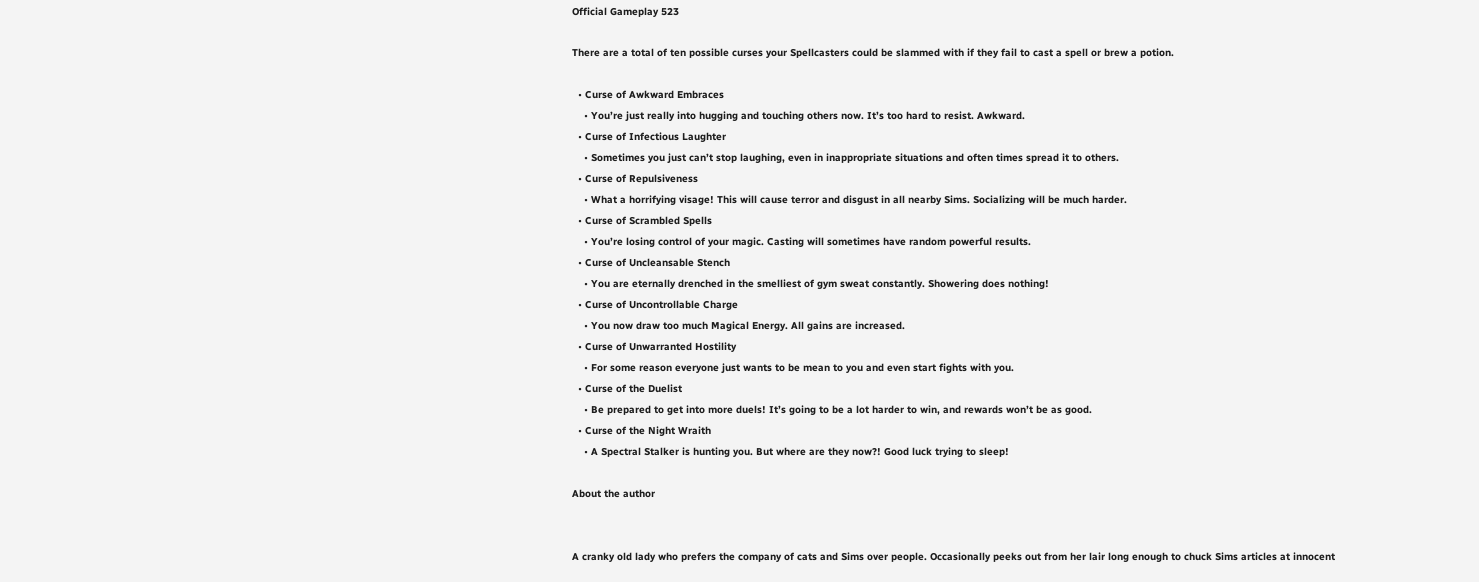Official Gameplay 523

There are a total of ten possible curses your Spellcasters could be slammed with if they fail to cast a spell or brew a potion.

  • Curse of Awkward Embraces
    • You’re just really into hugging and touching others now. It’s too hard to resist. Awkward.
  • Curse of Infectious Laughter
    • Sometimes you just can’t stop laughing, even in inappropriate situations and often times spread it to others.
  • Curse of Repulsiveness
    • What a horrifying visage! This will cause terror and disgust in all nearby Sims. Socializing will be much harder.
  • Curse of Scrambled Spells
    • You’re losing control of your magic. Casting will sometimes have random powerful results.
  • Curse of Uncleansable Stench
    • You are eternally drenched in the smelliest of gym sweat constantly. Showering does nothing!
  • Curse of Uncontrollable Charge
    • You now draw too much Magical Energy. All gains are increased.
  • Curse of Unwarranted Hostility
    • For some reason everyone just wants to be mean to you and even start fights with you.
  • Curse of the Duelist
    • Be prepared to get into more duels! It’s going to be a lot harder to win, and rewards won’t be as good.
  • Curse of the Night Wraith
    • A Spectral Stalker is hunting you. But where are they now?! Good luck trying to sleep!

About the author


A cranky old lady who prefers the company of cats and Sims over people. Occasionally peeks out from her lair long enough to chuck Sims articles at innocent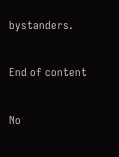bystanders.

End of content

No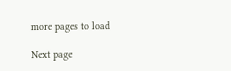more pages to load

Next page